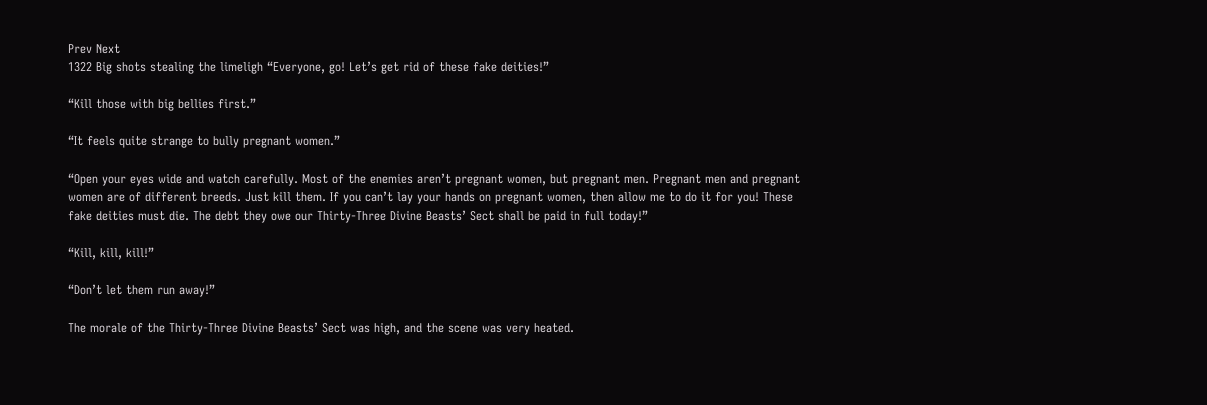Prev Next
1322 Big shots stealing the limeligh “Everyone, go! Let’s get rid of these fake deities!”

“Kill those with big bellies first.”

“It feels quite strange to bully pregnant women.”

“Open your eyes wide and watch carefully. Most of the enemies aren’t pregnant women, but pregnant men. Pregnant men and pregnant women are of different breeds. Just kill them. If you can’t lay your hands on pregnant women, then allow me to do it for you! These fake deities must die. The debt they owe our Thirty-Three Divine Beasts’ Sect shall be paid in full today!”

“Kill, kill, kill!”

“Don’t let them run away!”

The morale of the Thirty-Three Divine Beasts’ Sect was high, and the scene was very heated.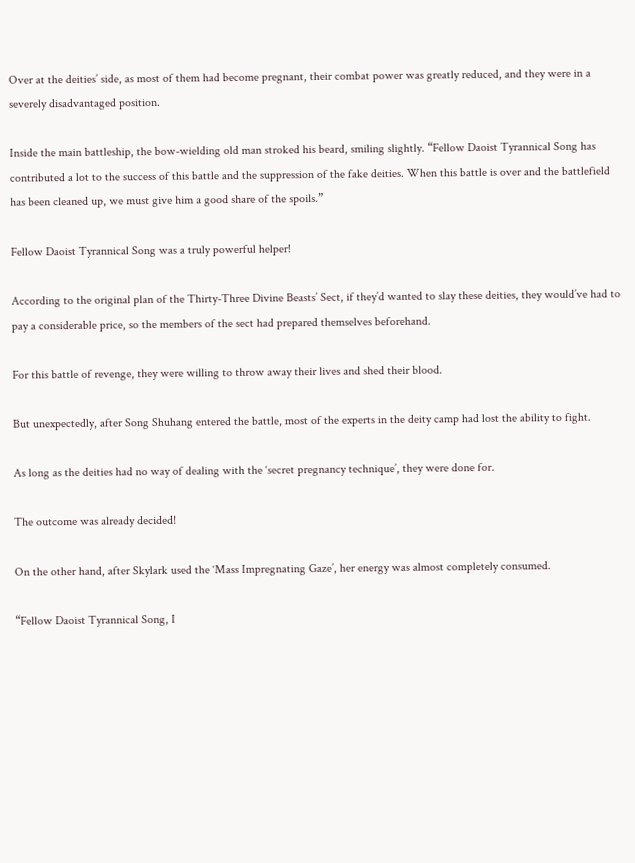Over at the deities’ side, as most of them had become pregnant, their combat power was greatly reduced, and they were in a severely disadvantaged position.

Inside the main battleship, the bow-wielding old man stroked his beard, smiling slightly. “Fellow Daoist Tyrannical Song has contributed a lot to the success of this battle and the suppression of the fake deities. When this battle is over and the battlefield has been cleaned up, we must give him a good share of the spoils.”

Fellow Daoist Tyrannical Song was a truly powerful helper!

According to the original plan of the Thirty-Three Divine Beasts’ Sect, if they’d wanted to slay these deities, they would’ve had to pay a considerable price, so the members of the sect had prepared themselves beforehand.

For this battle of revenge, they were willing to throw away their lives and shed their blood.

But unexpectedly, after Song Shuhang entered the battle, most of the experts in the deity camp had lost the ability to fight.

As long as the deities had no way of dealing with the ‘secret pregnancy technique’, they were done for.

The outcome was already decided!

On the other hand, after Skylark used the ‘Mass Impregnating Gaze’, her energy was almost completely consumed.

“Fellow Daoist Tyrannical Song, I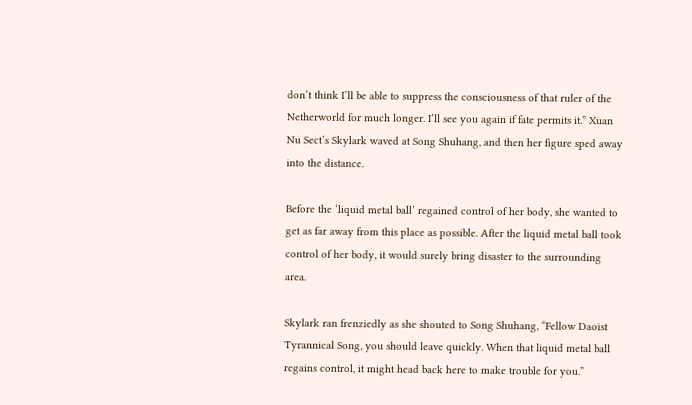don’t think I’ll be able to suppress the consciousness of that ruler of the Netherworld for much longer. I’ll see you again if fate permits it.” Xuan Nu Sect’s Skylark waved at Song Shuhang, and then her figure sped away into the distance.

Before the ‘liquid metal ball’ regained control of her body, she wanted to get as far away from this place as possible. After the liquid metal ball took control of her body, it would surely bring disaster to the surrounding area.

Skylark ran frenziedly as she shouted to Song Shuhang, “Fellow Daoist Tyrannical Song, you should leave quickly. When that liquid metal ball regains control, it might head back here to make trouble for you.”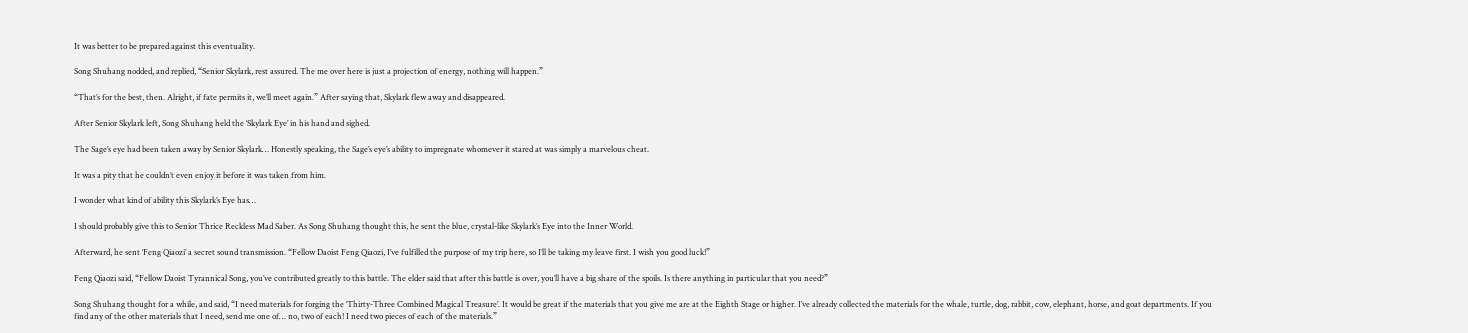It was better to be prepared against this eventuality.

Song Shuhang nodded, and replied, “Senior Skylark, rest assured. The me over here is just a projection of energy, nothing will happen.”

“That’s for the best, then. Alright, if fate permits it, we’ll meet again.” After saying that, Skylark flew away and disappeared.

After Senior Skylark left, Song Shuhang held the ‘Skylark Eye’ in his hand and sighed.

The Sage’s eye had been taken away by Senior Skylark… Honestly speaking, the Sage’s eye’s ability to impregnate whomever it stared at was simply a marvelous cheat.

It was a pity that he couldn’t even enjoy it before it was taken from him.

I wonder what kind of ability this Skylark’s Eye has…

I should probably give this to Senior Thrice Reckless Mad Saber. As Song Shuhang thought this, he sent the blue, crystal-like Skylark’s Eye into the Inner World.

Afterward, he sent ‘Feng Qiaozi’ a secret sound transmission. “Fellow Daoist Feng Qiaozi, I’ve fulfilled the purpose of my trip here, so I’ll be taking my leave first. I wish you good luck!”

Feng Qiaozi said, “Fellow Daoist Tyrannical Song, you’ve contributed greatly to this battle. The elder said that after this battle is over, you’ll have a big share of the spoils. Is there anything in particular that you need?”

Song Shuhang thought for a while, and said, “I need materials for forging the ‘Thirty-Three Combined Magical Treasure’. It would be great if the materials that you give me are at the Eighth Stage or higher. I’ve already collected the materials for the whale, turtle, dog, rabbit, cow, elephant, horse, and goat departments. If you find any of the other materials that I need, send me one of… no, two of each! I need two pieces of each of the materials.”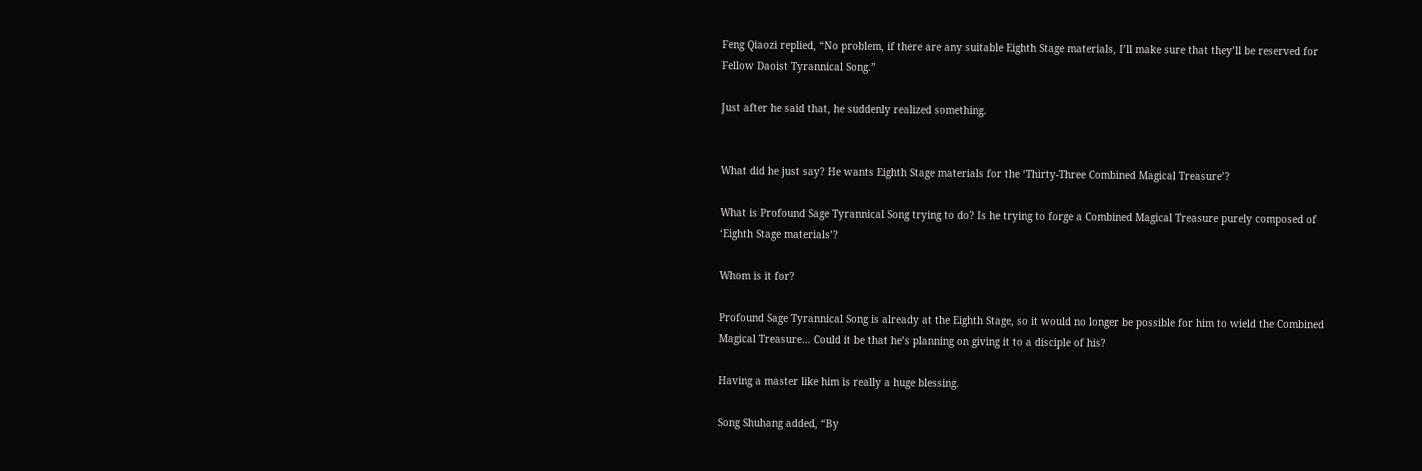Feng Qiaozi replied, “No problem, if there are any suitable Eighth Stage materials, I’ll make sure that they’ll be reserved for Fellow Daoist Tyrannical Song.”

Just after he said that, he suddenly realized something.


What did he just say? He wants Eighth Stage materials for the ‘Thirty-Three Combined Magical Treasure’?

What is Profound Sage Tyrannical Song trying to do? Is he trying to forge a Combined Magical Treasure purely composed of ‘Eighth Stage materials’?

Whom is it for?

Profound Sage Tyrannical Song is already at the Eighth Stage, so it would no longer be possible for him to wield the Combined Magical Treasure… Could it be that he’s planning on giving it to a disciple of his?

Having a master like him is really a huge blessing.

Song Shuhang added, “By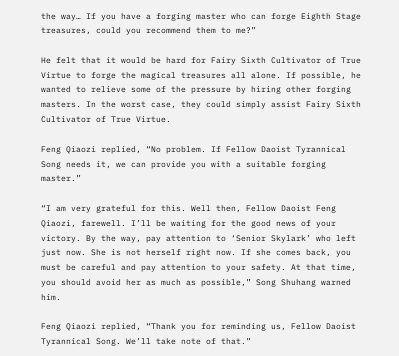the way… If you have a forging master who can forge Eighth Stage treasures, could you recommend them to me?”

He felt that it would be hard for Fairy Sixth Cultivator of True Virtue to forge the magical treasures all alone. If possible, he wanted to relieve some of the pressure by hiring other forging masters. In the worst case, they could simply assist Fairy Sixth Cultivator of True Virtue.

Feng Qiaozi replied, “No problem. If Fellow Daoist Tyrannical Song needs it, we can provide you with a suitable forging master.”

“I am very grateful for this. Well then, Fellow Daoist Feng Qiaozi, farewell. I’ll be waiting for the good news of your victory. By the way, pay attention to ‘Senior Skylark’ who left just now. She is not herself right now. If she comes back, you must be careful and pay attention to your safety. At that time, you should avoid her as much as possible,” Song Shuhang warned him.

Feng Qiaozi replied, “Thank you for reminding us, Fellow Daoist Tyrannical Song. We’ll take note of that.”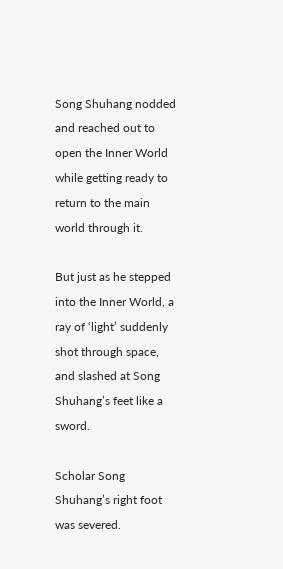Song Shuhang nodded and reached out to open the Inner World while getting ready to return to the main world through it.

But just as he stepped into the Inner World, a ray of ‘light’ suddenly shot through space, and slashed at Song Shuhang’s feet like a sword.

Scholar Song Shuhang’s right foot was severed.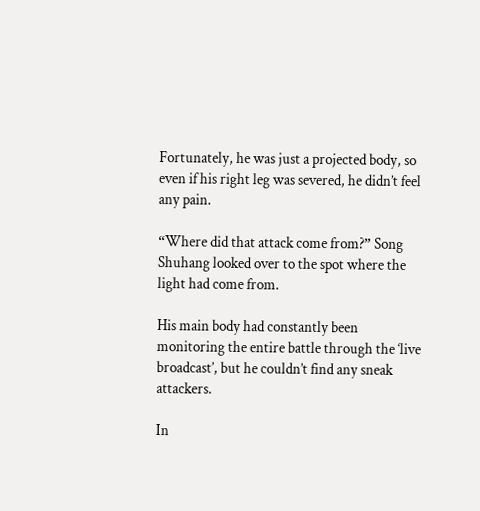Fortunately, he was just a projected body, so even if his right leg was severed, he didn’t feel any pain.

“Where did that attack come from?” Song Shuhang looked over to the spot where the light had come from.

His main body had constantly been monitoring the entire battle through the ‘live broadcast’, but he couldn’t find any sneak attackers.

In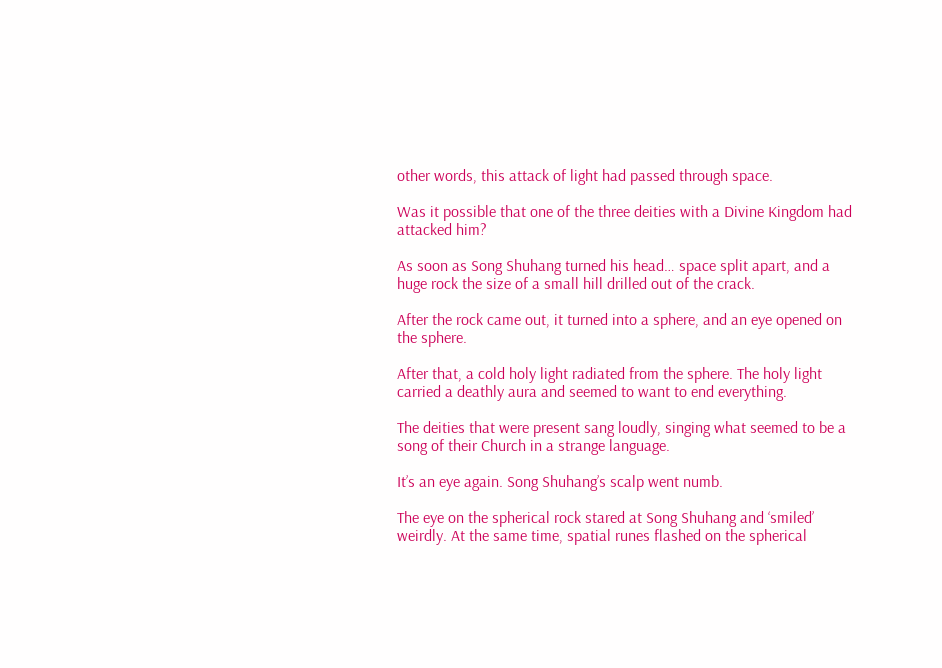other words, this attack of light had passed through space.

Was it possible that one of the three deities with a Divine Kingdom had attacked him?

As soon as Song Shuhang turned his head… space split apart, and a huge rock the size of a small hill drilled out of the crack.

After the rock came out, it turned into a sphere, and an eye opened on the sphere.

After that, a cold holy light radiated from the sphere. The holy light carried a deathly aura and seemed to want to end everything.

The deities that were present sang loudly, singing what seemed to be a song of their Church in a strange language.

It’s an eye again. Song Shuhang’s scalp went numb.

The eye on the spherical rock stared at Song Shuhang and ‘smiled’ weirdly. At the same time, spatial runes flashed on the spherical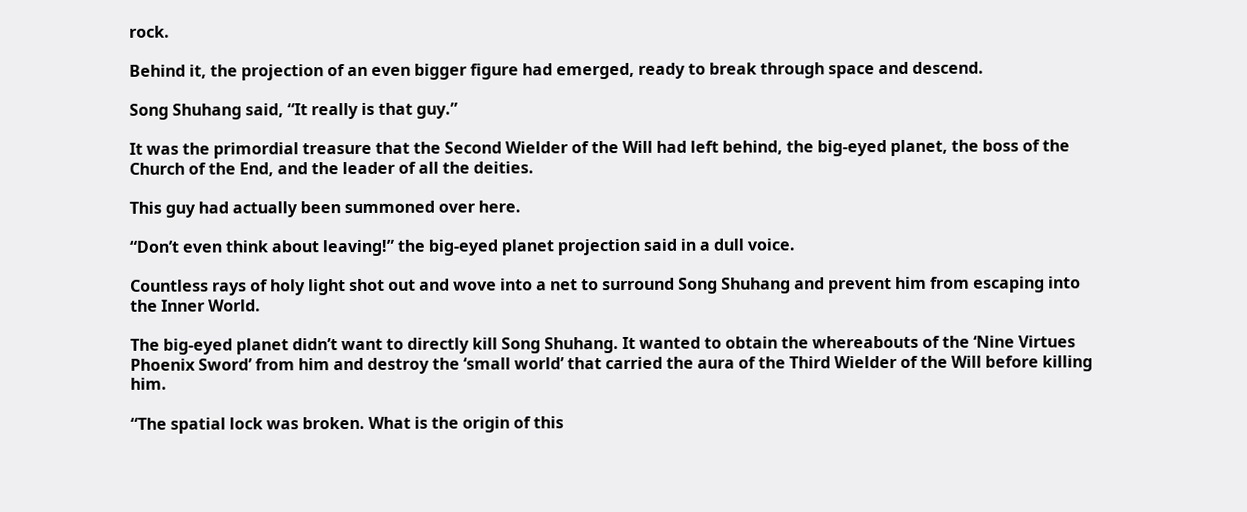rock.

Behind it, the projection of an even bigger figure had emerged, ready to break through space and descend.

Song Shuhang said, “It really is that guy.”

It was the primordial treasure that the Second Wielder of the Will had left behind, the big-eyed planet, the boss of the Church of the End, and the leader of all the deities.

This guy had actually been summoned over here.

“Don’t even think about leaving!” the big-eyed planet projection said in a dull voice.

Countless rays of holy light shot out and wove into a net to surround Song Shuhang and prevent him from escaping into the Inner World.

The big-eyed planet didn’t want to directly kill Song Shuhang. It wanted to obtain the whereabouts of the ‘Nine Virtues Phoenix Sword’ from him and destroy the ‘small world’ that carried the aura of the Third Wielder of the Will before killing him.

“The spatial lock was broken. What is the origin of this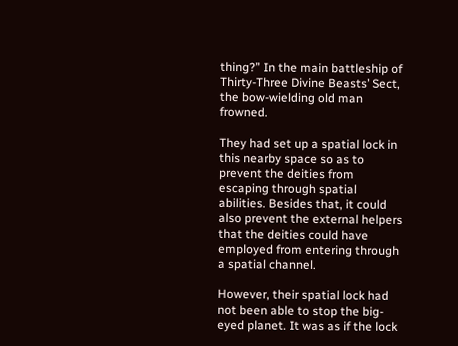thing?” In the main battleship of Thirty-Three Divine Beasts’ Sect, the bow-wielding old man frowned.

They had set up a spatial lock in this nearby space so as to prevent the deities from escaping through spatial abilities. Besides that, it could also prevent the external helpers that the deities could have employed from entering through a spatial channel.

However, their spatial lock had not been able to stop the big-eyed planet. It was as if the lock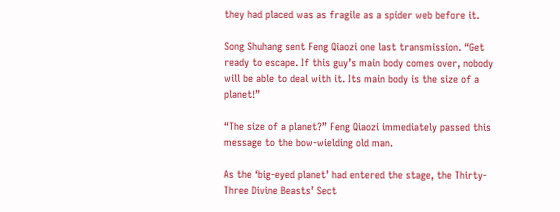they had placed was as fragile as a spider web before it.

Song Shuhang sent Feng Qiaozi one last transmission. “Get ready to escape. If this guy’s main body comes over, nobody will be able to deal with it. Its main body is the size of a planet!”

“The size of a planet?” Feng Qiaozi immediately passed this message to the bow-wielding old man.

As the ‘big-eyed planet’ had entered the stage, the Thirty-Three Divine Beasts’ Sect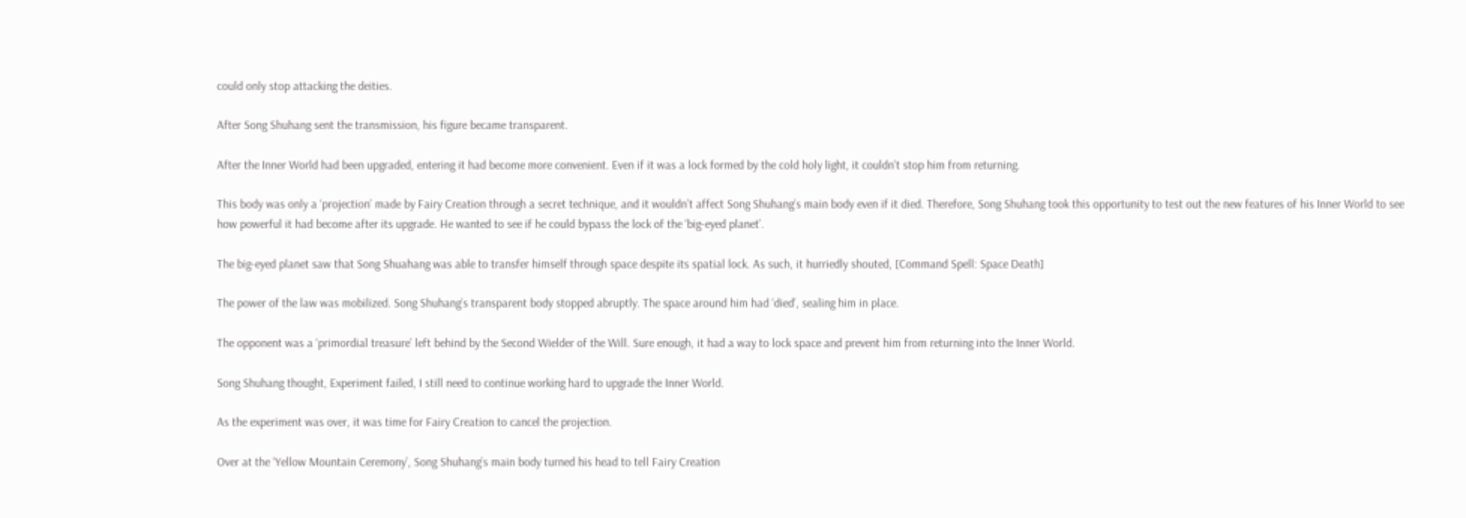could only stop attacking the deities.

After Song Shuhang sent the transmission, his figure became transparent.

After the Inner World had been upgraded, entering it had become more convenient. Even if it was a lock formed by the cold holy light, it couldn’t stop him from returning.

This body was only a ‘projection’ made by Fairy Creation through a secret technique, and it wouldn’t affect Song Shuhang’s main body even if it died. Therefore, Song Shuhang took this opportunity to test out the new features of his Inner World to see how powerful it had become after its upgrade. He wanted to see if he could bypass the lock of the ‘big-eyed planet’.

The big-eyed planet saw that Song Shuahang was able to transfer himself through space despite its spatial lock. As such, it hurriedly shouted, [Command Spell: Space Death]

The power of the law was mobilized. Song Shuhang’s transparent body stopped abruptly. The space around him had ‘died’, sealing him in place.

The opponent was a ‘primordial treasure’ left behind by the Second Wielder of the Will. Sure enough, it had a way to lock space and prevent him from returning into the Inner World.

Song Shuhang thought, Experiment failed, I still need to continue working hard to upgrade the Inner World.

As the experiment was over, it was time for Fairy Creation to cancel the projection.

Over at the ‘Yellow Mountain Ceremony’, Song Shuhang’s main body turned his head to tell Fairy Creation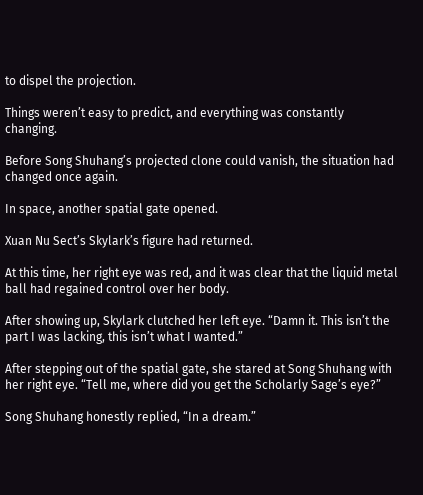to dispel the projection.

Things weren’t easy to predict, and everything was constantly changing.

Before Song Shuhang’s projected clone could vanish, the situation had changed once again.

In space, another spatial gate opened.

Xuan Nu Sect’s Skylark’s figure had returned.

At this time, her right eye was red, and it was clear that the liquid metal ball had regained control over her body.

After showing up, Skylark clutched her left eye. “Damn it. This isn’t the part I was lacking, this isn’t what I wanted.”

After stepping out of the spatial gate, she stared at Song Shuhang with her right eye. “Tell me, where did you get the Scholarly Sage’s eye?”

Song Shuhang honestly replied, “In a dream.”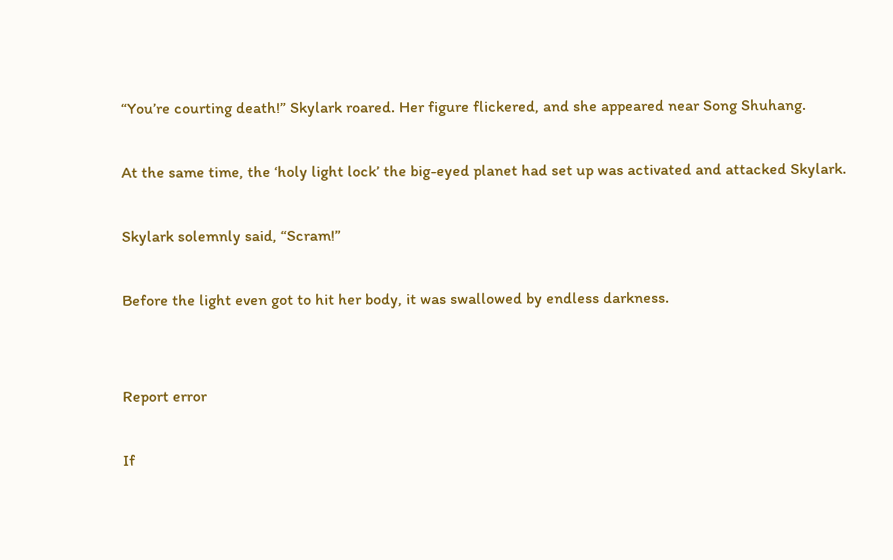“You’re courting death!” Skylark roared. Her figure flickered, and she appeared near Song Shuhang.

At the same time, the ‘holy light lock’ the big-eyed planet had set up was activated and attacked Skylark.

Skylark solemnly said, “Scram!”

Before the light even got to hit her body, it was swallowed by endless darkness.


Report error

If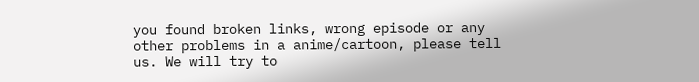you found broken links, wrong episode or any other problems in a anime/cartoon, please tell us. We will try to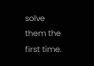solve them the first time.